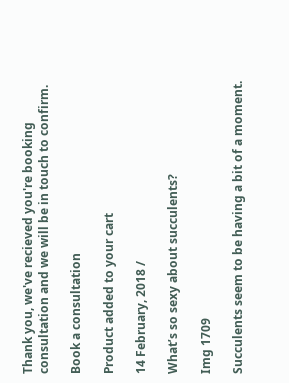Thank you, we've recieved you're booking consultation and we will be in touch to confirm.

Book a consultation

Product added to your cart

14 February, 2018 /

What’s so sexy about succulents?

Img 1709

Succulents seem to be having a bit of a moment.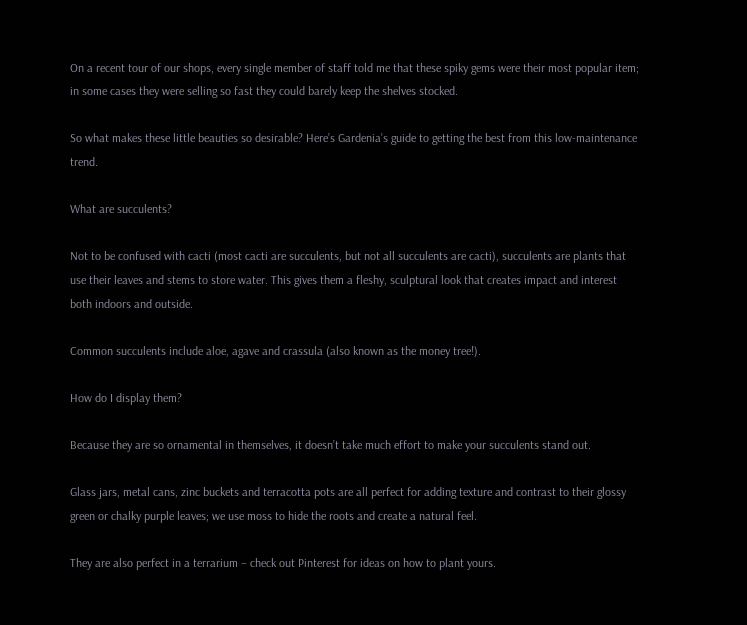On a recent tour of our shops, every single member of staff told me that these spiky gems were their most popular item; in some cases they were selling so fast they could barely keep the shelves stocked.

So what makes these little beauties so desirable? Here’s Gardenia’s guide to getting the best from this low-maintenance trend.

What are succulents?

Not to be confused with cacti (most cacti are succulents, but not all succulents are cacti), succulents are plants that use their leaves and stems to store water. This gives them a fleshy, sculptural look that creates impact and interest both indoors and outside.

Common succulents include aloe, agave and crassula (also known as the money tree!).

How do I display them?

Because they are so ornamental in themselves, it doesn’t take much effort to make your succulents stand out.

Glass jars, metal cans, zinc buckets and terracotta pots are all perfect for adding texture and contrast to their glossy green or chalky purple leaves; we use moss to hide the roots and create a natural feel.

They are also perfect in a terrarium – check out Pinterest for ideas on how to plant yours.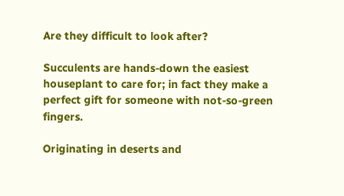Are they difficult to look after?

Succulents are hands-down the easiest houseplant to care for; in fact they make a perfect gift for someone with not-so-green fingers.

Originating in deserts and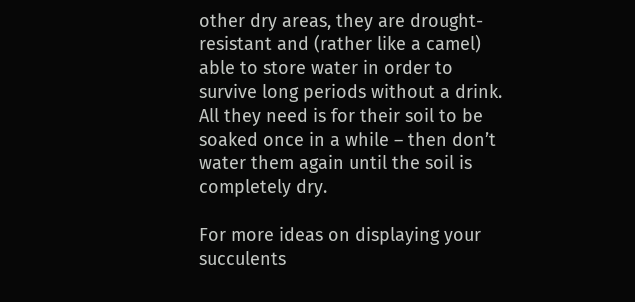other dry areas, they are drought-resistant and (rather like a camel) able to store water in order to survive long periods without a drink. All they need is for their soil to be soaked once in a while – then don’t water them again until the soil is completely dry.

For more ideas on displaying your succulents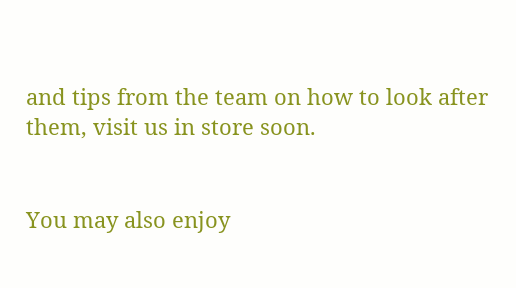and tips from the team on how to look after them, visit us in store soon.


You may also enjoy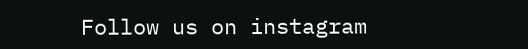Follow us on instagram